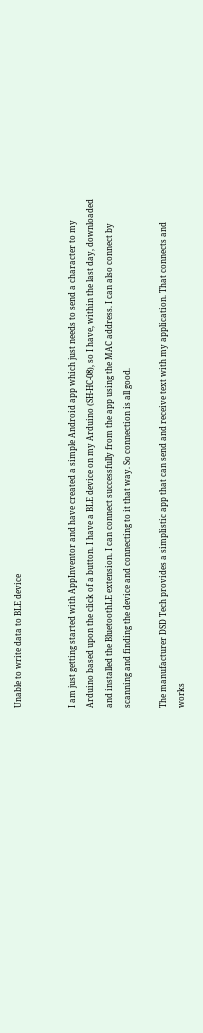Unable to write data to BLE device


I am just getting started with AppInventor and have created a simple Android app which just needs to send a character to my Arduino based upon the click of a button. I have a BLE device on my Arduino (SH-HC-08), so I have, within the last day, downloaded and installed the BluetoothLE extension. I can connect successfully from the app using the MAC address. I can also connect by scanning and finding the device and connecting to it that way. So connection is all good.

The manufacturer DSD Tech provides a simplistic app that can send and receive text with my application. That connects and works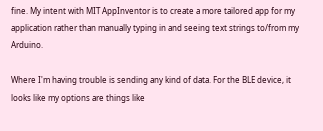fine. My intent with MIT AppInventor is to create a more tailored app for my application rather than manually typing in and seeing text strings to/from my Arduino.

Where I'm having trouble is sending any kind of data. For the BLE device, it looks like my options are things like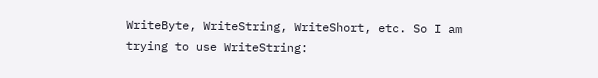WriteByte, WriteString, WriteShort, etc. So I am trying to use WriteString: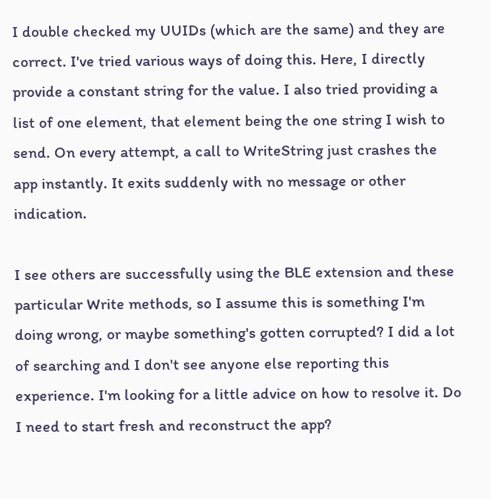I double checked my UUIDs (which are the same) and they are correct. I've tried various ways of doing this. Here, I directly provide a constant string for the value. I also tried providing a list of one element, that element being the one string I wish to send. On every attempt, a call to WriteString just crashes the app instantly. It exits suddenly with no message or other indication.

I see others are successfully using the BLE extension and these particular Write methods, so I assume this is something I'm doing wrong, or maybe something's gotten corrupted? I did a lot of searching and I don't see anyone else reporting this experience. I'm looking for a little advice on how to resolve it. Do I need to start fresh and reconstruct the app?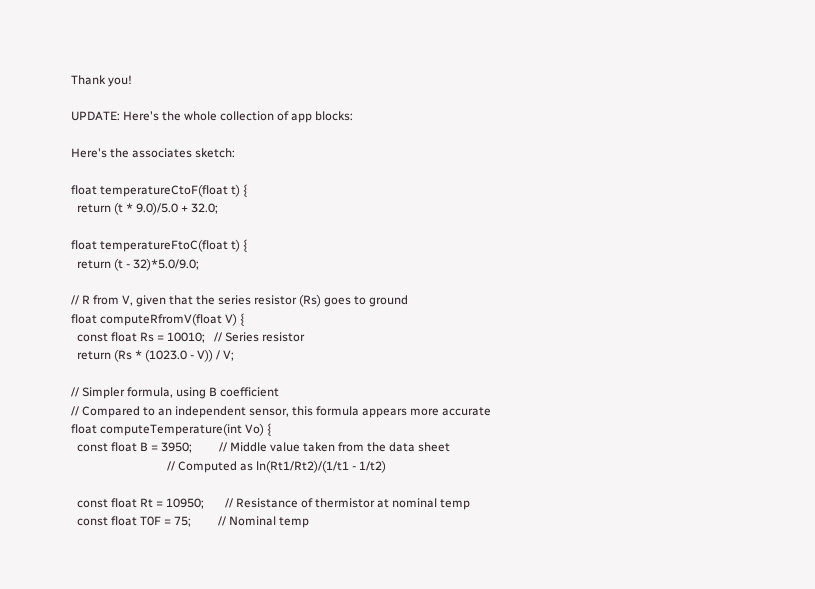Thank you!

UPDATE: Here's the whole collection of app blocks:

Here's the associates sketch:

float temperatureCtoF(float t) {
  return (t * 9.0)/5.0 + 32.0;

float temperatureFtoC(float t) {
  return (t - 32)*5.0/9.0;

// R from V, given that the series resistor (Rs) goes to ground
float computeRfromV(float V) {
  const float Rs = 10010;   // Series resistor
  return (Rs * (1023.0 - V)) / V;

// Simpler formula, using B coefficient
// Compared to an independent sensor, this formula appears more accurate
float computeTemperature(int Vo) {
  const float B = 3950;         // Middle value taken from the data sheet
                                // Computed as ln(Rt1/Rt2)/(1/t1 - 1/t2)

  const float Rt = 10950;       // Resistance of thermistor at nominal temp
  const float T0F = 75;         // Nominal temp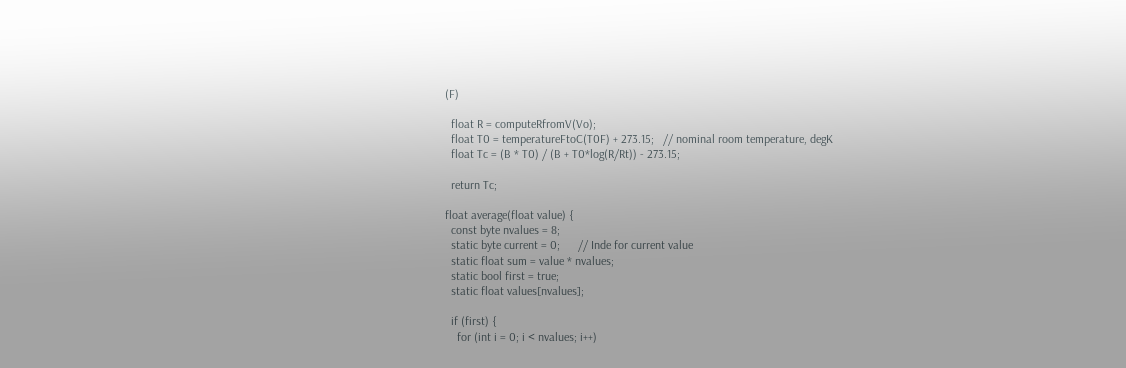(F)

  float R = computeRfromV(Vo);
  float T0 = temperatureFtoC(T0F) + 273.15;   // nominal room temperature, degK
  float Tc = (B * T0) / (B + T0*log(R/Rt)) - 273.15;

  return Tc;

float average(float value) {
  const byte nvalues = 8;
  static byte current = 0;      // Inde for current value
  static float sum = value * nvalues;
  static bool first = true;
  static float values[nvalues];

  if (first) {
    for (int i = 0; i < nvalues; i++)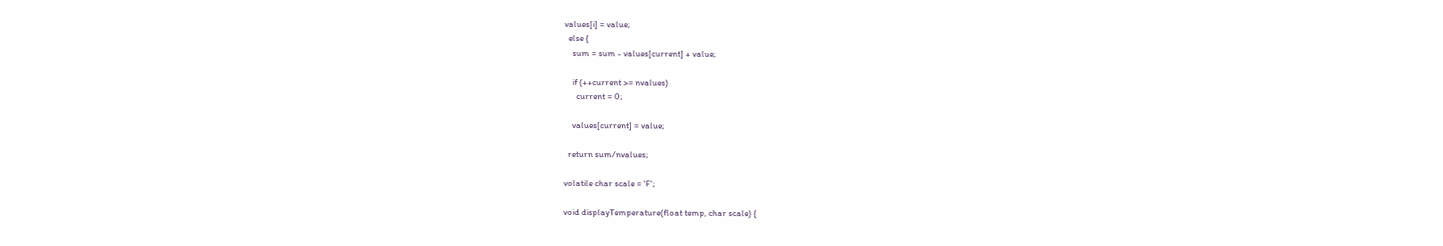values[i] = value;
  else {
    sum = sum - values[current] + value;

    if (++current >= nvalues)
      current = 0;

    values[current] = value;

  return sum/nvalues;

volatile char scale = 'F';

void displayTemperature(float temp, char scale) {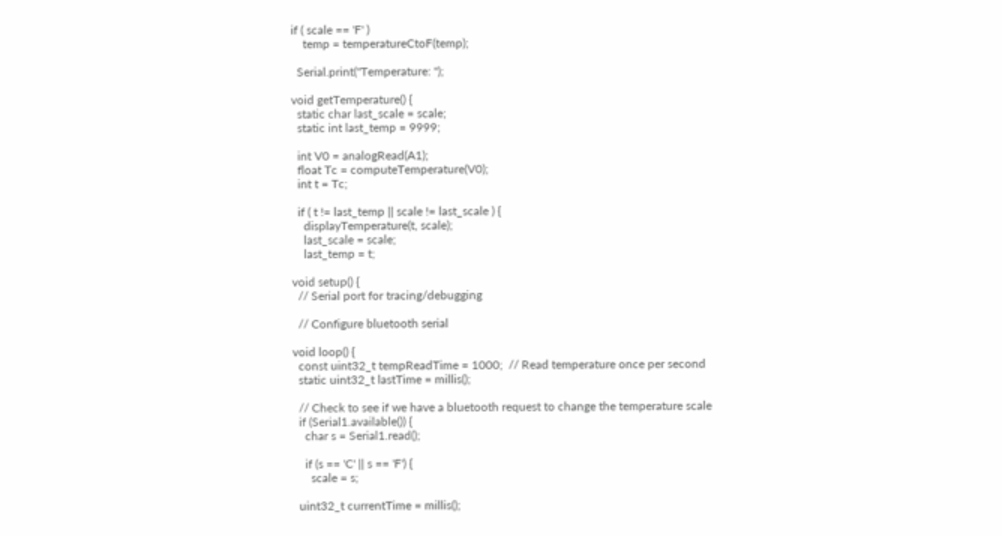if ( scale == 'F' )
    temp = temperatureCtoF(temp);

  Serial.print("Temperature: ");

void getTemperature() {
  static char last_scale = scale;
  static int last_temp = 9999;

  int V0 = analogRead(A1);
  float Tc = computeTemperature(V0);
  int t = Tc;

  if ( t != last_temp || scale != last_scale ) {
    displayTemperature(t, scale);
    last_scale = scale;
    last_temp = t;

void setup() {
  // Serial port for tracing/debugging

  // Configure bluetooth serial

void loop() {
  const uint32_t tempReadTime = 1000;  // Read temperature once per second
  static uint32_t lastTime = millis();

  // Check to see if we have a bluetooth request to change the temperature scale
  if (Serial1.available()) {
    char s = Serial1.read();

    if (s == 'C' || s == 'F') {
      scale = s;

  uint32_t currentTime = millis();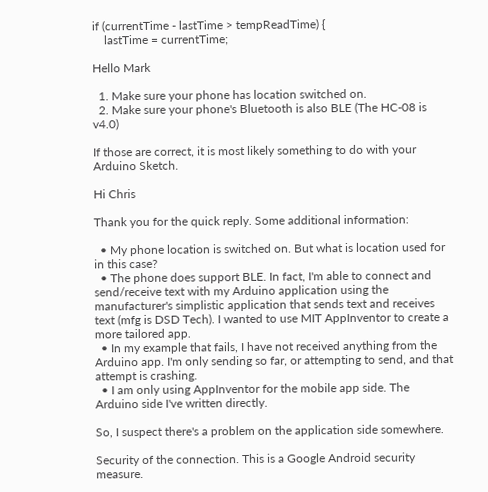if (currentTime - lastTime > tempReadTime) {
    lastTime = currentTime;

Hello Mark

  1. Make sure your phone has location switched on.
  2. Make sure your phone's Bluetooth is also BLE (The HC-08 is v4.0)

If those are correct, it is most likely something to do with your Arduino Sketch.

Hi Chris

Thank you for the quick reply. Some additional information:

  • My phone location is switched on. But what is location used for in this case?
  • The phone does support BLE. In fact, I'm able to connect and send/receive text with my Arduino application using the manufacturer's simplistic application that sends text and receives text (mfg is DSD Tech). I wanted to use MIT AppInventor to create a more tailored app.
  • In my example that fails, I have not received anything from the Arduino app. I'm only sending so far, or attempting to send, and that attempt is crashing.
  • I am only using AppInventor for the mobile app side. The Arduino side I've written directly.

So, I suspect there's a problem on the application side somewhere.

Security of the connection. This is a Google Android security measure.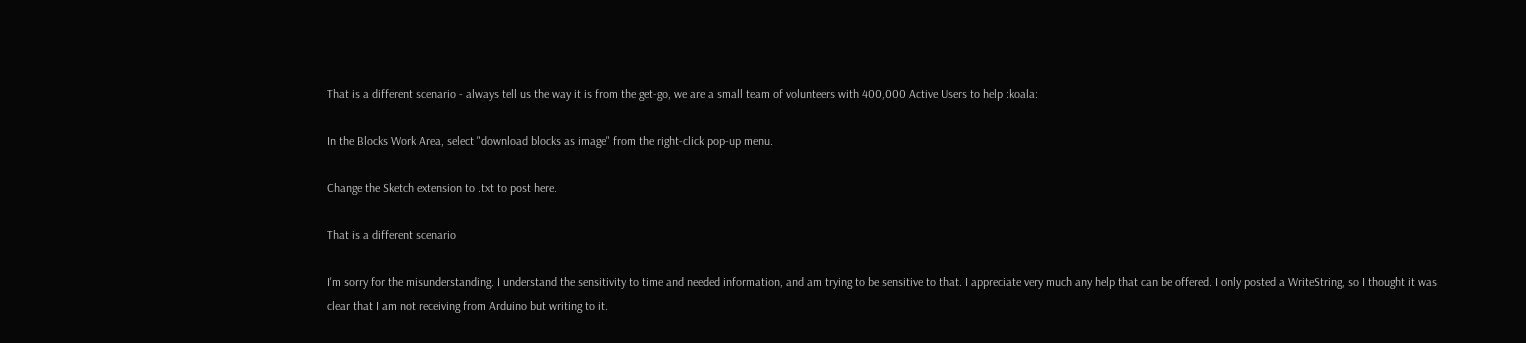That is a different scenario - always tell us the way it is from the get-go, we are a small team of volunteers with 400,000 Active Users to help :koala:

In the Blocks Work Area, select "download blocks as image" from the right-click pop-up menu.

Change the Sketch extension to .txt to post here.

That is a different scenario

I'm sorry for the misunderstanding. I understand the sensitivity to time and needed information, and am trying to be sensitive to that. I appreciate very much any help that can be offered. I only posted a WriteString, so I thought it was clear that I am not receiving from Arduino but writing to it.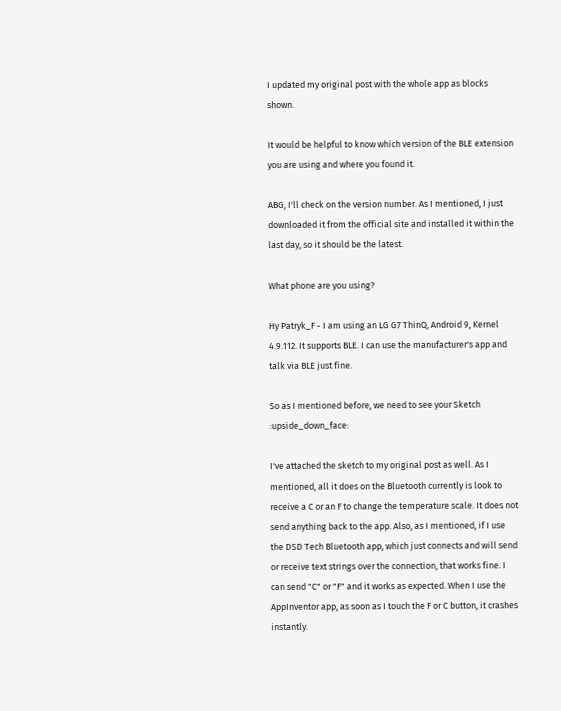I updated my original post with the whole app as blocks shown.

It would be helpful to know which version of the BLE extension you are using and where you found it.

ABG, I'll check on the version number. As I mentioned, I just downloaded it from the official site and installed it within the last day, so it should be the latest.

What phone are you using?

Hy Patryk_F - I am using an LG G7 ThinQ, Android 9, Kernel 4.9.112. It supports BLE. I can use the manufacturer's app and talk via BLE just fine.

So as I mentioned before, we need to see your Sketch :upside_down_face:

I've attached the sketch to my original post as well. As I mentioned, all it does on the Bluetooth currently is look to receive a C or an F to change the temperature scale. It does not send anything back to the app. Also, as I mentioned, if I use the DSD Tech Bluetooth app, which just connects and will send or receive text strings over the connection, that works fine. I can send "C" or "F" and it works as expected. When I use the AppInventor app, as soon as I touch the F or C button, it crashes instantly.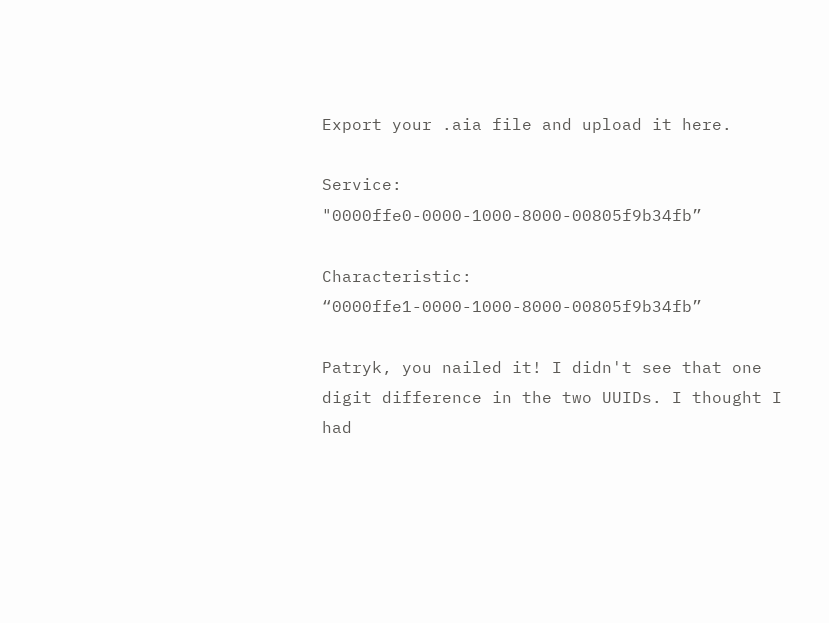Export your .aia file and upload it here.

Service: "0000ffe0-0000-1000-8000-00805f9b34fb”

Characteristic: “0000ffe1-0000-1000-8000-00805f9b34fb”

Patryk, you nailed it! I didn't see that one digit difference in the two UUIDs. I thought I had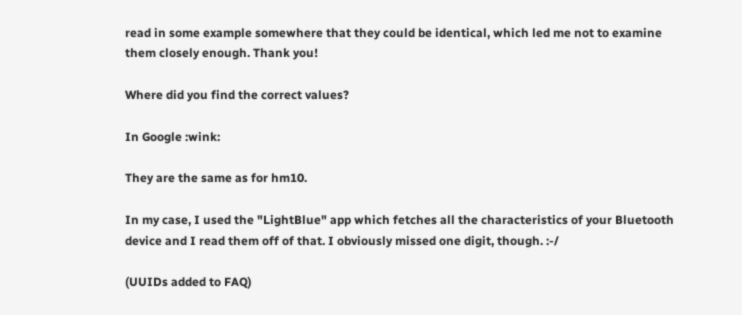read in some example somewhere that they could be identical, which led me not to examine them closely enough. Thank you!

Where did you find the correct values?

In Google :wink:

They are the same as for hm10.

In my case, I used the "LightBlue" app which fetches all the characteristics of your Bluetooth device and I read them off of that. I obviously missed one digit, though. :-/

(UUIDs added to FAQ)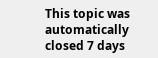This topic was automatically closed 7 days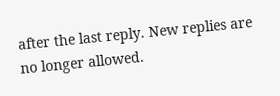after the last reply. New replies are no longer allowed.